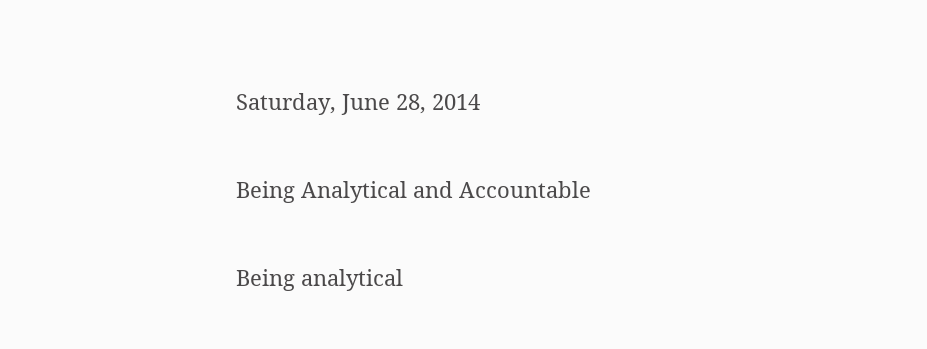Saturday, June 28, 2014

Being Analytical and Accountable

Being analytical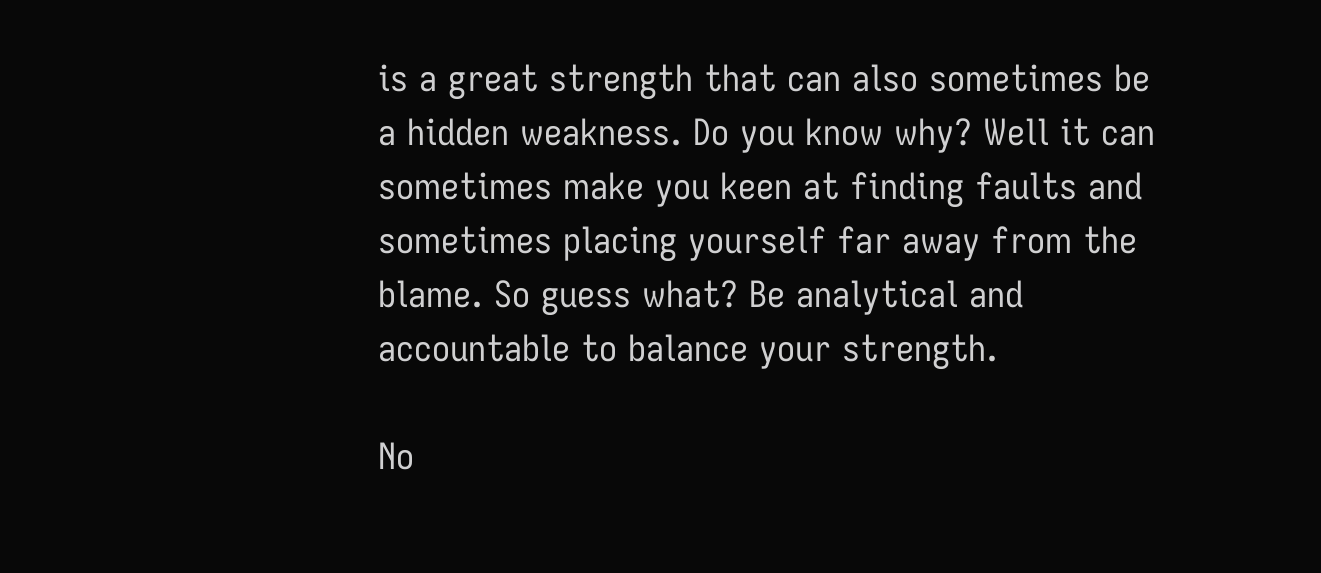is a great strength that can also sometimes be a hidden weakness. Do you know why? Well it can sometimes make you keen at finding faults and sometimes placing yourself far away from the blame. So guess what? Be analytical and accountable to balance your strength.

No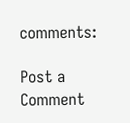comments:

Post a Comment